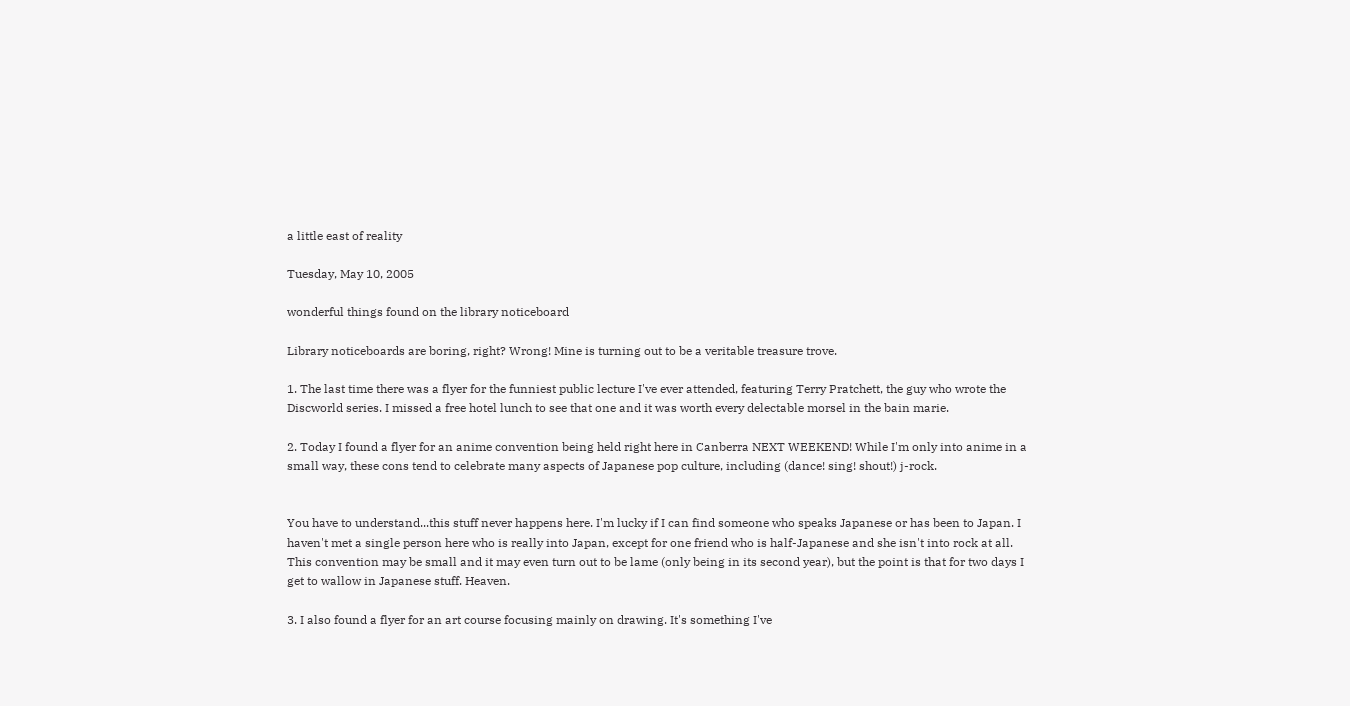a little east of reality

Tuesday, May 10, 2005

wonderful things found on the library noticeboard

Library noticeboards are boring, right? Wrong! Mine is turning out to be a veritable treasure trove.

1. The last time there was a flyer for the funniest public lecture I've ever attended, featuring Terry Pratchett, the guy who wrote the Discworld series. I missed a free hotel lunch to see that one and it was worth every delectable morsel in the bain marie.

2. Today I found a flyer for an anime convention being held right here in Canberra NEXT WEEKEND! While I'm only into anime in a small way, these cons tend to celebrate many aspects of Japanese pop culture, including (dance! sing! shout!) j-rock.


You have to understand...this stuff never happens here. I'm lucky if I can find someone who speaks Japanese or has been to Japan. I haven't met a single person here who is really into Japan, except for one friend who is half-Japanese and she isn't into rock at all. This convention may be small and it may even turn out to be lame (only being in its second year), but the point is that for two days I get to wallow in Japanese stuff. Heaven.

3. I also found a flyer for an art course focusing mainly on drawing. It's something I've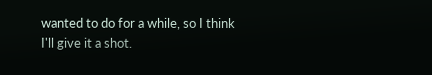wanted to do for a while, so I think I'll give it a shot.